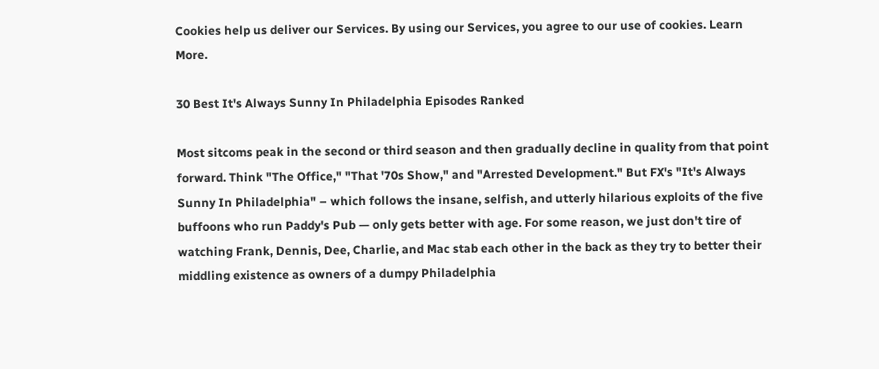Cookies help us deliver our Services. By using our Services, you agree to our use of cookies. Learn More.

30 Best It's Always Sunny In Philadelphia Episodes Ranked

Most sitcoms peak in the second or third season and then gradually decline in quality from that point forward. Think "The Office," "That '70s Show," and "Arrested Development." But FX's "It's Always Sunny In Philadelphia" – which follows the insane, selfish, and utterly hilarious exploits of the five buffoons who run Paddy's Pub — only gets better with age. For some reason, we just don't tire of watching Frank, Dennis, Dee, Charlie, and Mac stab each other in the back as they try to better their middling existence as owners of a dumpy Philadelphia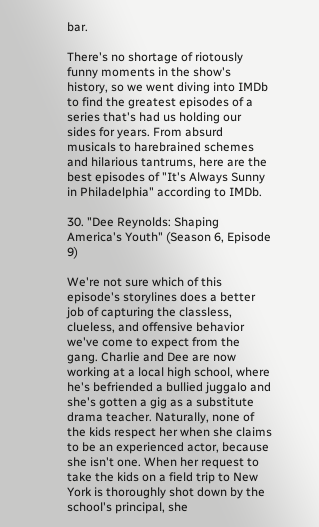bar.

There's no shortage of riotously funny moments in the show's history, so we went diving into IMDb to find the greatest episodes of a series that's had us holding our sides for years. From absurd musicals to harebrained schemes and hilarious tantrums, here are the best episodes of "It's Always Sunny in Philadelphia" according to IMDb.

30. "Dee Reynolds: Shaping America's Youth" (Season 6, Episode 9)

We're not sure which of this episode's storylines does a better job of capturing the classless, clueless, and offensive behavior we've come to expect from the gang. Charlie and Dee are now working at a local high school, where he's befriended a bullied juggalo and she's gotten a gig as a substitute drama teacher. Naturally, none of the kids respect her when she claims to be an experienced actor, because she isn't one. When her request to take the kids on a field trip to New York is thoroughly shot down by the school's principal, she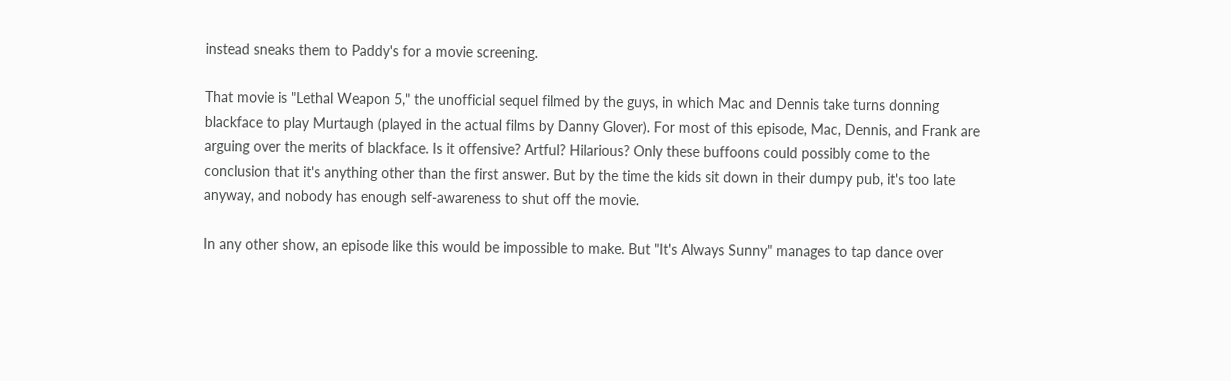instead sneaks them to Paddy's for a movie screening.

That movie is "Lethal Weapon 5," the unofficial sequel filmed by the guys, in which Mac and Dennis take turns donning blackface to play Murtaugh (played in the actual films by Danny Glover). For most of this episode, Mac, Dennis, and Frank are arguing over the merits of blackface. Is it offensive? Artful? Hilarious? Only these buffoons could possibly come to the conclusion that it's anything other than the first answer. But by the time the kids sit down in their dumpy pub, it's too late anyway, and nobody has enough self-awareness to shut off the movie.

In any other show, an episode like this would be impossible to make. But "It's Always Sunny" manages to tap dance over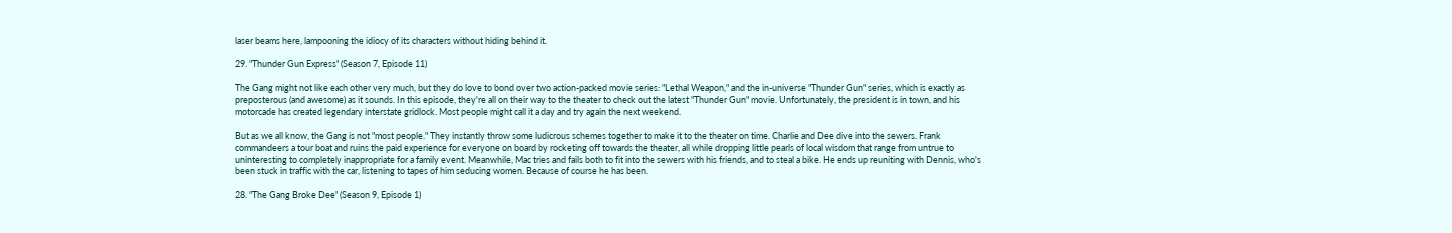laser beams here, lampooning the idiocy of its characters without hiding behind it.

29. "Thunder Gun Express" (Season 7, Episode 11)

The Gang might not like each other very much, but they do love to bond over two action-packed movie series: "Lethal Weapon," and the in-universe "Thunder Gun" series, which is exactly as preposterous (and awesome) as it sounds. In this episode, they're all on their way to the theater to check out the latest "Thunder Gun" movie. Unfortunately, the president is in town, and his motorcade has created legendary interstate gridlock. Most people might call it a day and try again the next weekend.

But as we all know, the Gang is not "most people." They instantly throw some ludicrous schemes together to make it to the theater on time. Charlie and Dee dive into the sewers. Frank commandeers a tour boat and ruins the paid experience for everyone on board by rocketing off towards the theater, all while dropping little pearls of local wisdom that range from untrue to uninteresting to completely inappropriate for a family event. Meanwhile, Mac tries and fails both to fit into the sewers with his friends, and to steal a bike. He ends up reuniting with Dennis, who's been stuck in traffic with the car, listening to tapes of him seducing women. Because of course he has been.

28. "The Gang Broke Dee" (Season 9, Episode 1)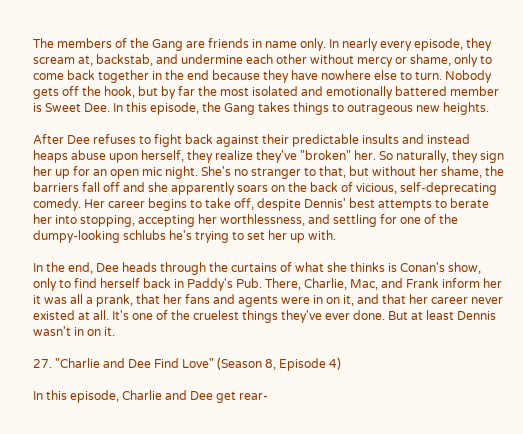The members of the Gang are friends in name only. In nearly every episode, they scream at, backstab, and undermine each other without mercy or shame, only to come back together in the end because they have nowhere else to turn. Nobody gets off the hook, but by far the most isolated and emotionally battered member is Sweet Dee. In this episode, the Gang takes things to outrageous new heights.

After Dee refuses to fight back against their predictable insults and instead heaps abuse upon herself, they realize they've "broken" her. So naturally, they sign her up for an open mic night. She's no stranger to that, but without her shame, the barriers fall off and she apparently soars on the back of vicious, self-deprecating comedy. Her career begins to take off, despite Dennis' best attempts to berate her into stopping, accepting her worthlessness, and settling for one of the dumpy-looking schlubs he's trying to set her up with.

In the end, Dee heads through the curtains of what she thinks is Conan's show, only to find herself back in Paddy's Pub. There, Charlie, Mac, and Frank inform her it was all a prank, that her fans and agents were in on it, and that her career never existed at all. It's one of the cruelest things they've ever done. But at least Dennis wasn't in on it.

27. "Charlie and Dee Find Love" (Season 8, Episode 4)

In this episode, Charlie and Dee get rear-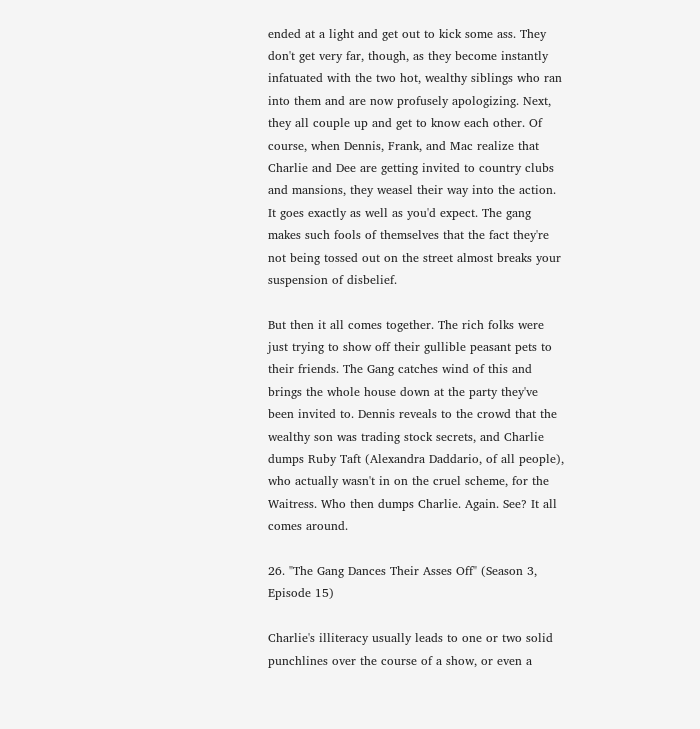ended at a light and get out to kick some ass. They don't get very far, though, as they become instantly infatuated with the two hot, wealthy siblings who ran into them and are now profusely apologizing. Next, they all couple up and get to know each other. Of course, when Dennis, Frank, and Mac realize that Charlie and Dee are getting invited to country clubs and mansions, they weasel their way into the action. It goes exactly as well as you'd expect. The gang makes such fools of themselves that the fact they're not being tossed out on the street almost breaks your suspension of disbelief.

But then it all comes together. The rich folks were just trying to show off their gullible peasant pets to their friends. The Gang catches wind of this and brings the whole house down at the party they've been invited to. Dennis reveals to the crowd that the wealthy son was trading stock secrets, and Charlie dumps Ruby Taft (Alexandra Daddario, of all people), who actually wasn't in on the cruel scheme, for the Waitress. Who then dumps Charlie. Again. See? It all comes around.

26. "The Gang Dances Their Asses Off" (Season 3, Episode 15)

Charlie's illiteracy usually leads to one or two solid punchlines over the course of a show, or even a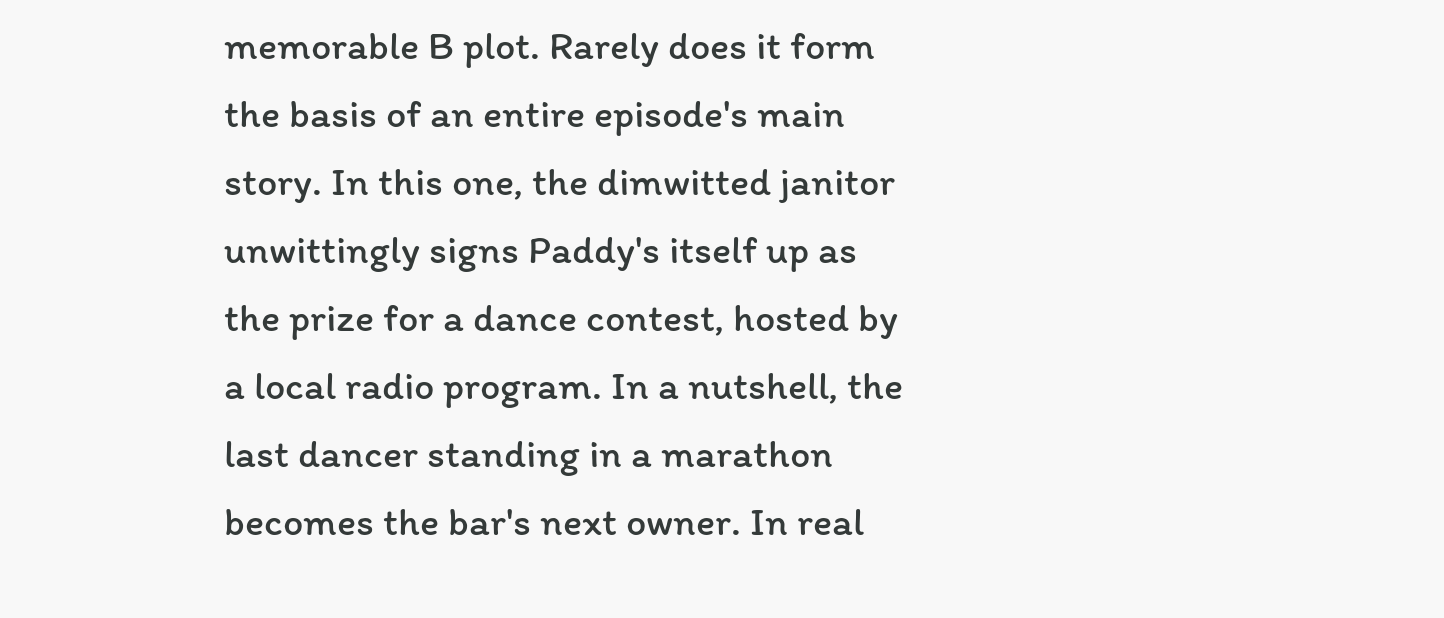memorable B plot. Rarely does it form the basis of an entire episode's main story. In this one, the dimwitted janitor unwittingly signs Paddy's itself up as the prize for a dance contest, hosted by a local radio program. In a nutshell, the last dancer standing in a marathon becomes the bar's next owner. In real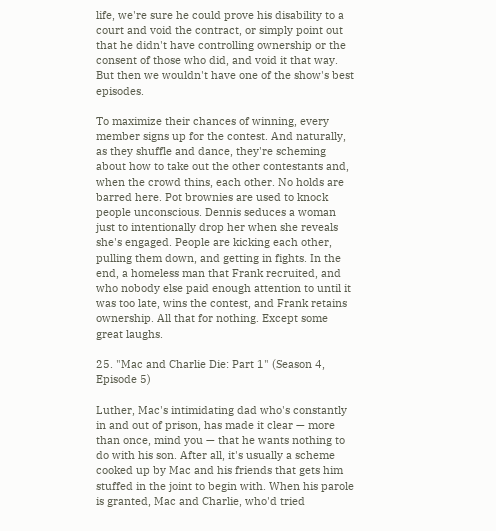life, we're sure he could prove his disability to a court and void the contract, or simply point out that he didn't have controlling ownership or the consent of those who did, and void it that way. But then we wouldn't have one of the show's best episodes.

To maximize their chances of winning, every member signs up for the contest. And naturally, as they shuffle and dance, they're scheming about how to take out the other contestants and, when the crowd thins, each other. No holds are barred here. Pot brownies are used to knock people unconscious. Dennis seduces a woman just to intentionally drop her when she reveals she's engaged. People are kicking each other, pulling them down, and getting in fights. In the end, a homeless man that Frank recruited, and who nobody else paid enough attention to until it was too late, wins the contest, and Frank retains ownership. All that for nothing. Except some great laughs.

25. "Mac and Charlie Die: Part 1" (Season 4, Episode 5)

Luther, Mac's intimidating dad who's constantly in and out of prison, has made it clear — more than once, mind you — that he wants nothing to do with his son. After all, it's usually a scheme cooked up by Mac and his friends that gets him stuffed in the joint to begin with. When his parole is granted, Mac and Charlie, who'd tried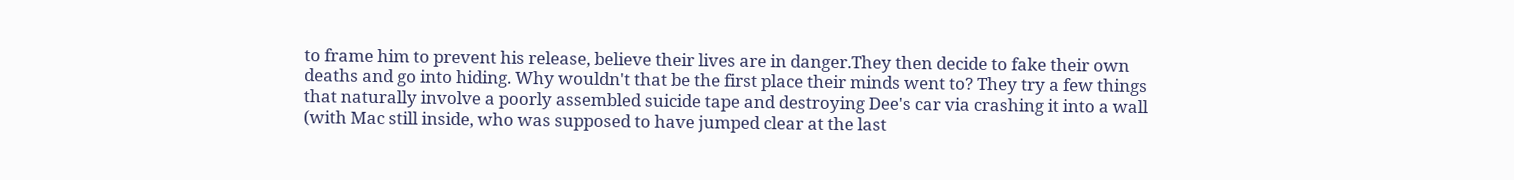to frame him to prevent his release, believe their lives are in danger.They then decide to fake their own deaths and go into hiding. Why wouldn't that be the first place their minds went to? They try a few things that naturally involve a poorly assembled suicide tape and destroying Dee's car via crashing it into a wall (with Mac still inside, who was supposed to have jumped clear at the last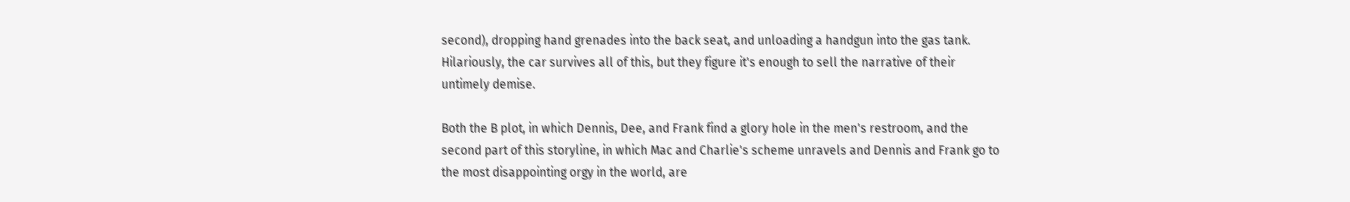second), dropping hand grenades into the back seat, and unloading a handgun into the gas tank. Hilariously, the car survives all of this, but they figure it's enough to sell the narrative of their untimely demise.

Both the B plot, in which Dennis, Dee, and Frank find a glory hole in the men's restroom, and the second part of this storyline, in which Mac and Charlie's scheme unravels and Dennis and Frank go to the most disappointing orgy in the world, are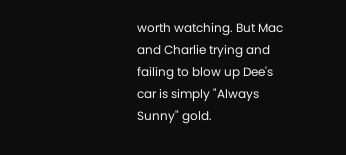worth watching. But Mac and Charlie trying and failing to blow up Dee's car is simply "Always Sunny" gold.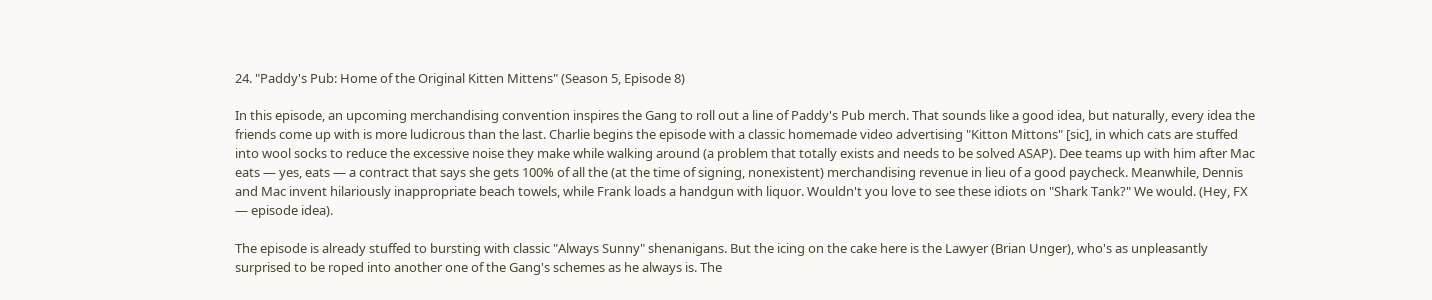24. "Paddy's Pub: Home of the Original Kitten Mittens" (Season 5, Episode 8)

In this episode, an upcoming merchandising convention inspires the Gang to roll out a line of Paddy's Pub merch. That sounds like a good idea, but naturally, every idea the friends come up with is more ludicrous than the last. Charlie begins the episode with a classic homemade video advertising "Kitton Mittons" [sic], in which cats are stuffed into wool socks to reduce the excessive noise they make while walking around (a problem that totally exists and needs to be solved ASAP). Dee teams up with him after Mac eats — yes, eats — a contract that says she gets 100% of all the (at the time of signing, nonexistent) merchandising revenue in lieu of a good paycheck. Meanwhile, Dennis and Mac invent hilariously inappropriate beach towels, while Frank loads a handgun with liquor. Wouldn't you love to see these idiots on "Shark Tank?" We would. (Hey, FX — episode idea).

The episode is already stuffed to bursting with classic "Always Sunny" shenanigans. But the icing on the cake here is the Lawyer (Brian Unger), who's as unpleasantly surprised to be roped into another one of the Gang's schemes as he always is. The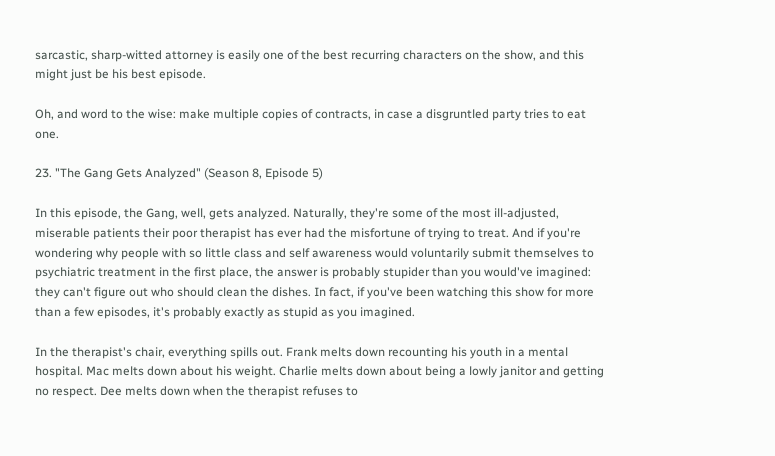sarcastic, sharp-witted attorney is easily one of the best recurring characters on the show, and this might just be his best episode.

Oh, and word to the wise: make multiple copies of contracts, in case a disgruntled party tries to eat one.

23. "The Gang Gets Analyzed" (Season 8, Episode 5)

In this episode, the Gang, well, gets analyzed. Naturally, they're some of the most ill-adjusted, miserable patients their poor therapist has ever had the misfortune of trying to treat. And if you're wondering why people with so little class and self awareness would voluntarily submit themselves to psychiatric treatment in the first place, the answer is probably stupider than you would've imagined: they can't figure out who should clean the dishes. In fact, if you've been watching this show for more than a few episodes, it's probably exactly as stupid as you imagined.

In the therapist's chair, everything spills out. Frank melts down recounting his youth in a mental hospital. Mac melts down about his weight. Charlie melts down about being a lowly janitor and getting no respect. Dee melts down when the therapist refuses to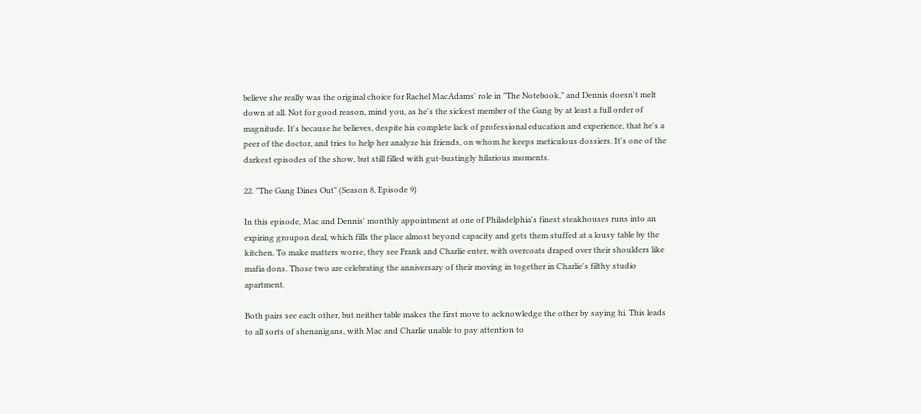believe she really was the original choice for Rachel MacAdams' role in "The Notebook," and Dennis doesn't melt down at all. Not for good reason, mind you, as he's the sickest member of the Gang by at least a full order of magnitude. It's because he believes, despite his complete lack of professional education and experience, that he's a peer of the doctor, and tries to help her analyze his friends, on whom he keeps meticulous dossiers. It's one of the darkest episodes of the show, but still filled with gut-bustingly hilarious moments.

22. "The Gang Dines Out" (Season 8, Episode 9)

In this episode, Mac and Dennis' monthly appointment at one of Philadelphia's finest steakhouses runs into an expiring groupon deal, which fills the place almost beyond capacity and gets them stuffed at a lousy table by the kitchen. To make matters worse, they see Frank and Charlie enter, with overcoats draped over their shoulders like mafia dons. Those two are celebrating the anniversary of their moving in together in Charlie's filthy studio apartment.

Both pairs see each other, but neither table makes the first move to acknowledge the other by saying hi. This leads to all sorts of shenanigans, with Mac and Charlie unable to pay attention to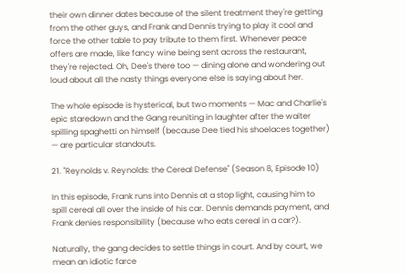their own dinner dates because of the silent treatment they're getting from the other guys, and Frank and Dennis trying to play it cool and force the other table to pay tribute to them first. Whenever peace offers are made, like fancy wine being sent across the restaurant, they're rejected. Oh, Dee's there too — dining alone and wondering out loud about all the nasty things everyone else is saying about her.

The whole episode is hysterical, but two moments — Mac and Charlie's epic staredown and the Gang reuniting in laughter after the waiter spilling spaghetti on himself (because Dee tied his shoelaces together) — are particular standouts.

21. "Reynolds v. Reynolds: the Cereal Defense" (Season 8, Episode 10)

In this episode, Frank runs into Dennis at a stop light, causing him to spill cereal all over the inside of his car. Dennis demands payment, and Frank denies responsibility (because who eats cereal in a car?).

Naturally, the gang decides to settle things in court. And by court, we mean an idiotic farce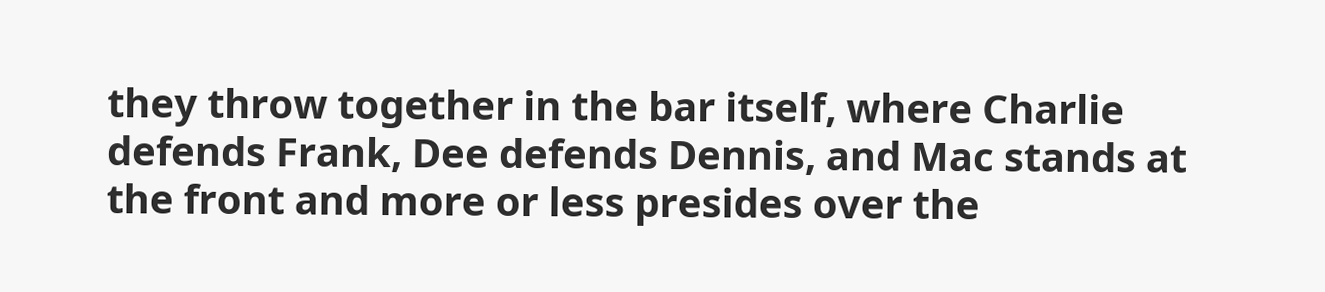they throw together in the bar itself, where Charlie defends Frank, Dee defends Dennis, and Mac stands at the front and more or less presides over the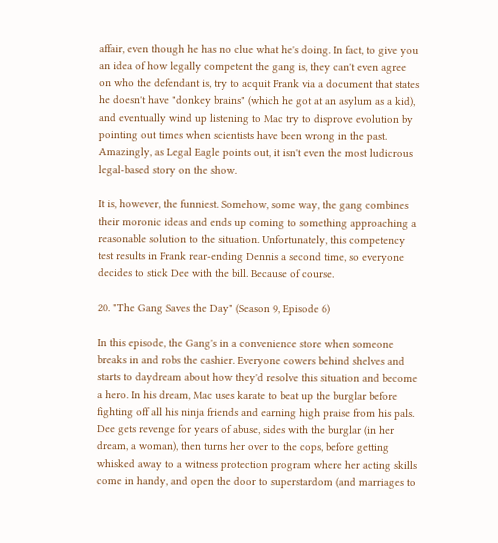affair, even though he has no clue what he's doing. In fact, to give you an idea of how legally competent the gang is, they can't even agree on who the defendant is, try to acquit Frank via a document that states he doesn't have "donkey brains" (which he got at an asylum as a kid), and eventually wind up listening to Mac try to disprove evolution by pointing out times when scientists have been wrong in the past. Amazingly, as Legal Eagle points out, it isn't even the most ludicrous legal-based story on the show.

It is, however, the funniest. Somehow, some way, the gang combines their moronic ideas and ends up coming to something approaching a reasonable solution to the situation. Unfortunately, this competency test results in Frank rear-ending Dennis a second time, so everyone decides to stick Dee with the bill. Because of course.

20. "The Gang Saves the Day" (Season 9, Episode 6)

In this episode, the Gang's in a convenience store when someone breaks in and robs the cashier. Everyone cowers behind shelves and starts to daydream about how they'd resolve this situation and become a hero. In his dream, Mac uses karate to beat up the burglar before fighting off all his ninja friends and earning high praise from his pals. Dee gets revenge for years of abuse, sides with the burglar (in her dream, a woman), then turns her over to the cops, before getting whisked away to a witness protection program where her acting skills come in handy, and open the door to superstardom (and marriages to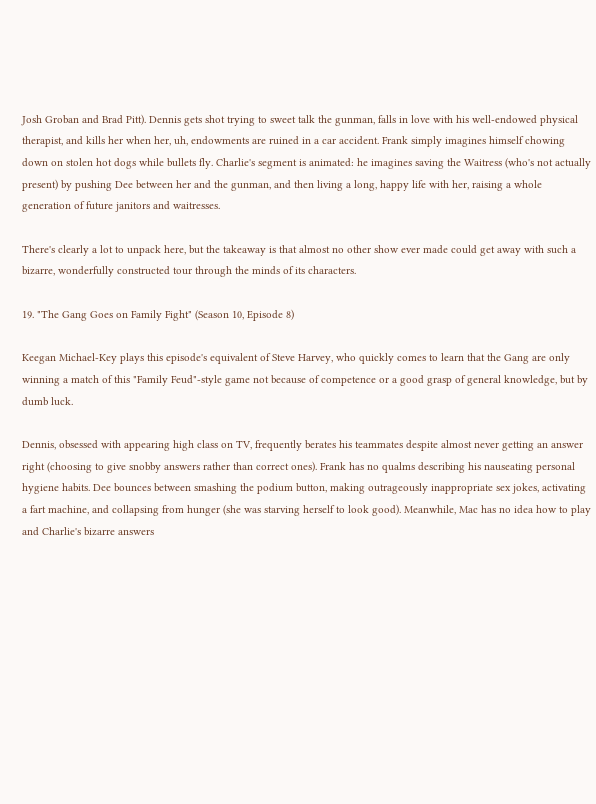Josh Groban and Brad Pitt). Dennis gets shot trying to sweet talk the gunman, falls in love with his well-endowed physical therapist, and kills her when her, uh, endowments are ruined in a car accident. Frank simply imagines himself chowing down on stolen hot dogs while bullets fly. Charlie's segment is animated: he imagines saving the Waitress (who's not actually present) by pushing Dee between her and the gunman, and then living a long, happy life with her, raising a whole generation of future janitors and waitresses.

There's clearly a lot to unpack here, but the takeaway is that almost no other show ever made could get away with such a bizarre, wonderfully constructed tour through the minds of its characters.

19. "The Gang Goes on Family Fight" (Season 10, Episode 8)

Keegan Michael-Key plays this episode's equivalent of Steve Harvey, who quickly comes to learn that the Gang are only winning a match of this "Family Feud"-style game not because of competence or a good grasp of general knowledge, but by dumb luck.

Dennis, obsessed with appearing high class on TV, frequently berates his teammates despite almost never getting an answer right (choosing to give snobby answers rather than correct ones). Frank has no qualms describing his nauseating personal hygiene habits. Dee bounces between smashing the podium button, making outrageously inappropriate sex jokes, activating a fart machine, and collapsing from hunger (she was starving herself to look good). Meanwhile, Mac has no idea how to play and Charlie's bizarre answers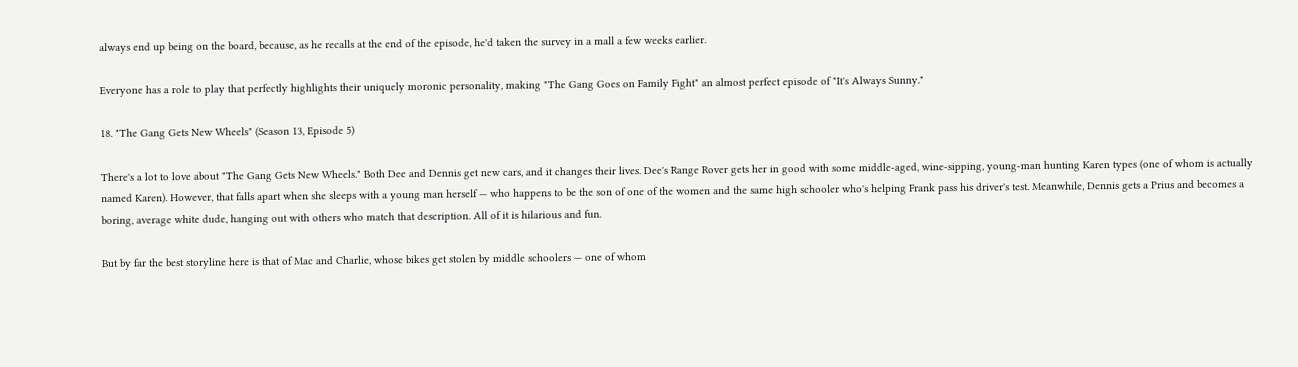always end up being on the board, because, as he recalls at the end of the episode, he'd taken the survey in a mall a few weeks earlier.

Everyone has a role to play that perfectly highlights their uniquely moronic personality, making "The Gang Goes on Family Fight" an almost perfect episode of "It's Always Sunny."

18. "The Gang Gets New Wheels" (Season 13, Episode 5)

There's a lot to love about "The Gang Gets New Wheels." Both Dee and Dennis get new cars, and it changes their lives. Dee's Range Rover gets her in good with some middle-aged, wine-sipping, young-man hunting Karen types (one of whom is actually named Karen). However, that falls apart when she sleeps with a young man herself — who happens to be the son of one of the women and the same high schooler who's helping Frank pass his driver's test. Meanwhile, Dennis gets a Prius and becomes a boring, average white dude, hanging out with others who match that description. All of it is hilarious and fun.

But by far the best storyline here is that of Mac and Charlie, whose bikes get stolen by middle schoolers — one of whom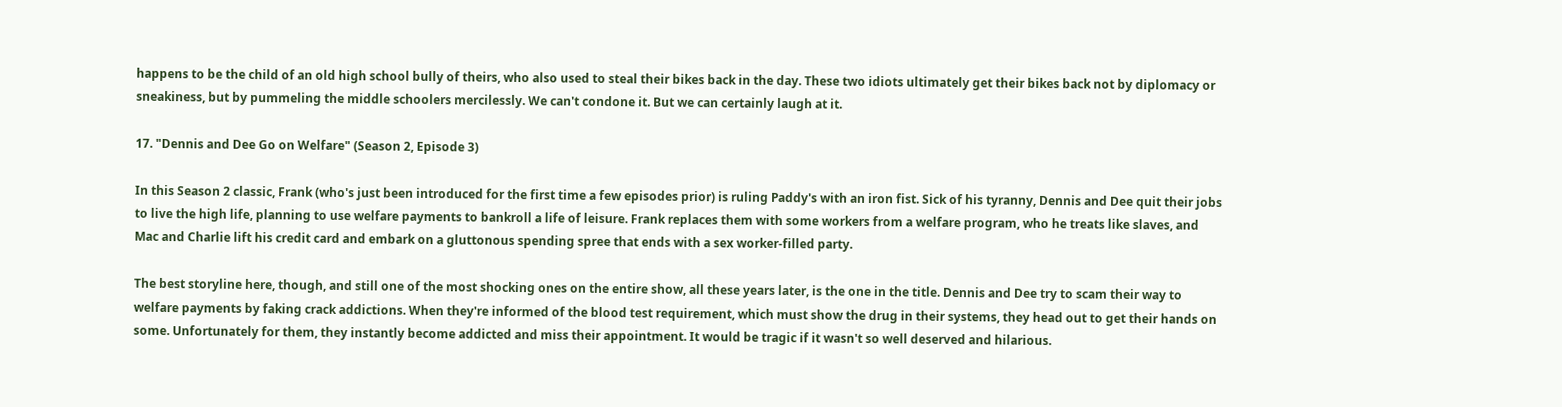happens to be the child of an old high school bully of theirs, who also used to steal their bikes back in the day. These two idiots ultimately get their bikes back not by diplomacy or sneakiness, but by pummeling the middle schoolers mercilessly. We can't condone it. But we can certainly laugh at it.

17. "Dennis and Dee Go on Welfare" (Season 2, Episode 3)

In this Season 2 classic, Frank (who's just been introduced for the first time a few episodes prior) is ruling Paddy's with an iron fist. Sick of his tyranny, Dennis and Dee quit their jobs to live the high life, planning to use welfare payments to bankroll a life of leisure. Frank replaces them with some workers from a welfare program, who he treats like slaves, and Mac and Charlie lift his credit card and embark on a gluttonous spending spree that ends with a sex worker-filled party.

The best storyline here, though, and still one of the most shocking ones on the entire show, all these years later, is the one in the title. Dennis and Dee try to scam their way to welfare payments by faking crack addictions. When they're informed of the blood test requirement, which must show the drug in their systems, they head out to get their hands on some. Unfortunately for them, they instantly become addicted and miss their appointment. It would be tragic if it wasn't so well deserved and hilarious.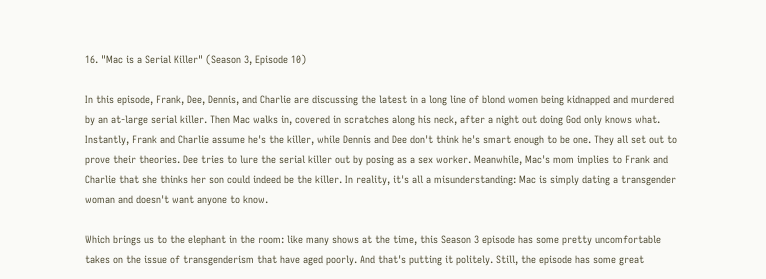16. "Mac is a Serial Killer" (Season 3, Episode 10)

In this episode, Frank, Dee, Dennis, and Charlie are discussing the latest in a long line of blond women being kidnapped and murdered by an at-large serial killer. Then Mac walks in, covered in scratches along his neck, after a night out doing God only knows what. Instantly, Frank and Charlie assume he's the killer, while Dennis and Dee don't think he's smart enough to be one. They all set out to prove their theories. Dee tries to lure the serial killer out by posing as a sex worker. Meanwhile, Mac's mom implies to Frank and Charlie that she thinks her son could indeed be the killer. In reality, it's all a misunderstanding: Mac is simply dating a transgender woman and doesn't want anyone to know.

Which brings us to the elephant in the room: like many shows at the time, this Season 3 episode has some pretty uncomfortable takes on the issue of transgenderism that have aged poorly. And that's putting it politely. Still, the episode has some great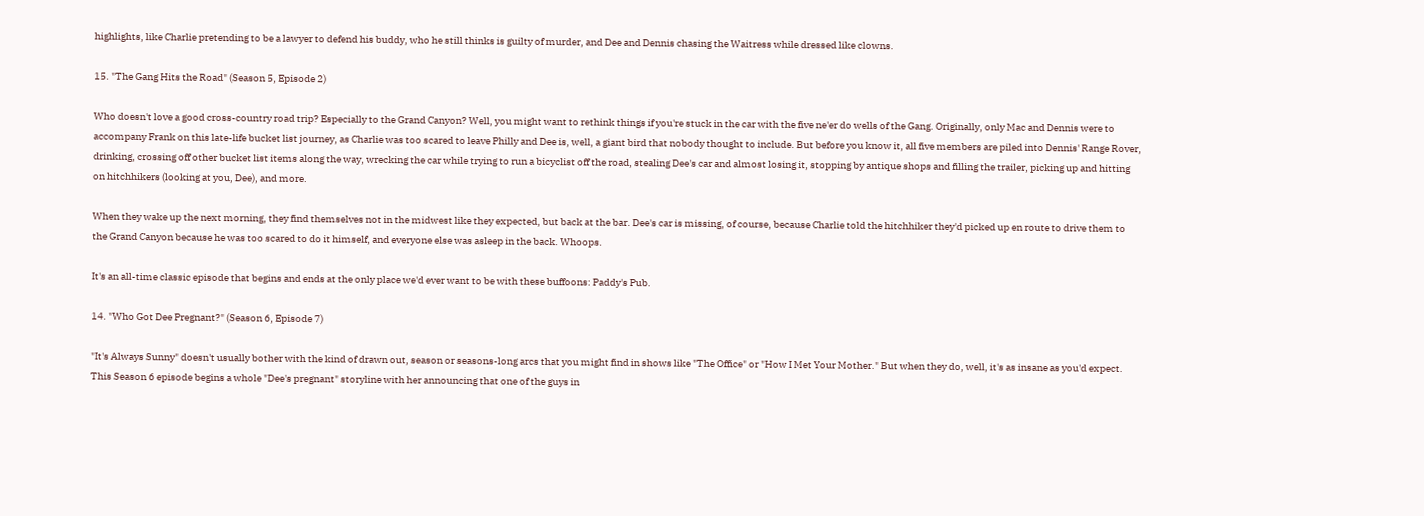highlights, like Charlie pretending to be a lawyer to defend his buddy, who he still thinks is guilty of murder, and Dee and Dennis chasing the Waitress while dressed like clowns.

15. "The Gang Hits the Road" (Season 5, Episode 2)

Who doesn't love a good cross-country road trip? Especially to the Grand Canyon? Well, you might want to rethink things if you're stuck in the car with the five ne'er do wells of the Gang. Originally, only Mac and Dennis were to accompany Frank on this late-life bucket list journey, as Charlie was too scared to leave Philly and Dee is, well, a giant bird that nobody thought to include. But before you know it, all five members are piled into Dennis' Range Rover, drinking, crossing off other bucket list items along the way, wrecking the car while trying to run a bicyclist off the road, stealing Dee's car and almost losing it, stopping by antique shops and filling the trailer, picking up and hitting on hitchhikers (looking at you, Dee), and more.

When they wake up the next morning, they find themselves not in the midwest like they expected, but back at the bar. Dee's car is missing, of course, because Charlie told the hitchhiker they'd picked up en route to drive them to the Grand Canyon because he was too scared to do it himself, and everyone else was asleep in the back. Whoops.

It's an all-time classic episode that begins and ends at the only place we'd ever want to be with these buffoons: Paddy's Pub.

14. "Who Got Dee Pregnant?" (Season 6, Episode 7)

"It's Always Sunny" doesn't usually bother with the kind of drawn out, season or seasons-long arcs that you might find in shows like "The Office" or "How I Met Your Mother." But when they do, well, it's as insane as you'd expect. This Season 6 episode begins a whole "Dee's pregnant" storyline with her announcing that one of the guys in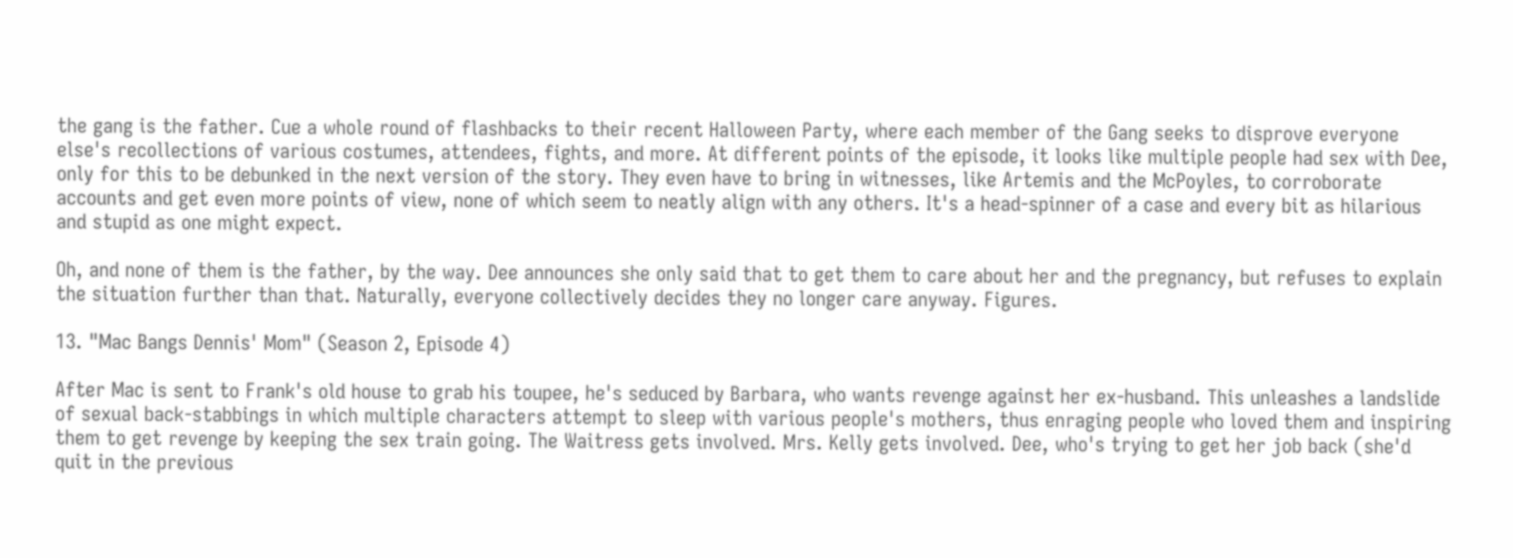the gang is the father. Cue a whole round of flashbacks to their recent Halloween Party, where each member of the Gang seeks to disprove everyone else's recollections of various costumes, attendees, fights, and more. At different points of the episode, it looks like multiple people had sex with Dee, only for this to be debunked in the next version of the story. They even have to bring in witnesses, like Artemis and the McPoyles, to corroborate accounts and get even more points of view, none of which seem to neatly align with any others. It's a head-spinner of a case and every bit as hilarious and stupid as one might expect.

Oh, and none of them is the father, by the way. Dee announces she only said that to get them to care about her and the pregnancy, but refuses to explain the situation further than that. Naturally, everyone collectively decides they no longer care anyway. Figures.

13. "Mac Bangs Dennis' Mom" (Season 2, Episode 4)

After Mac is sent to Frank's old house to grab his toupee, he's seduced by Barbara, who wants revenge against her ex-husband. This unleashes a landslide of sexual back-stabbings in which multiple characters attempt to sleep with various people's mothers, thus enraging people who loved them and inspiring them to get revenge by keeping the sex train going. The Waitress gets involved. Mrs. Kelly gets involved. Dee, who's trying to get her job back (she'd quit in the previous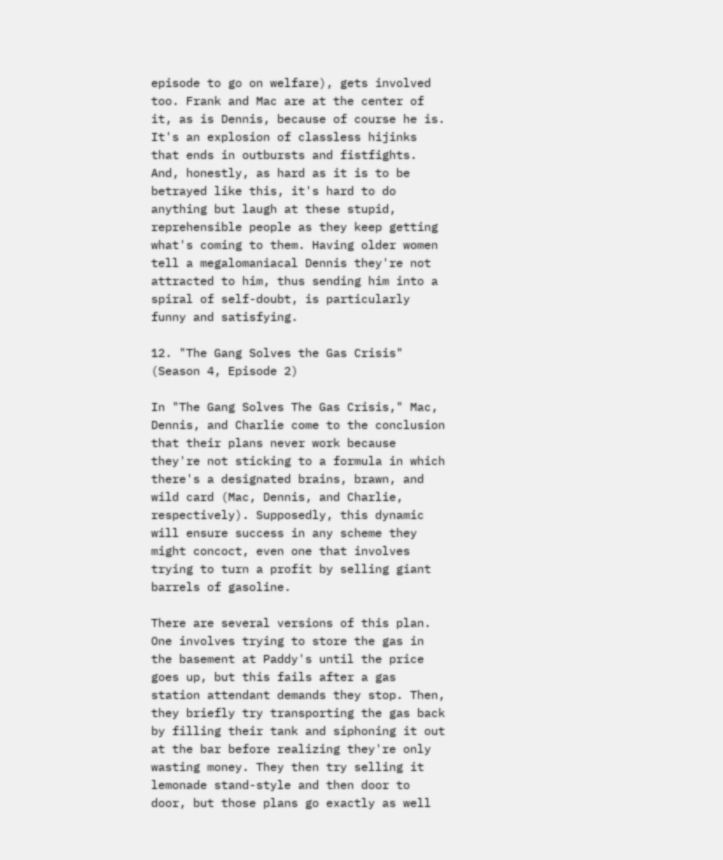episode to go on welfare), gets involved too. Frank and Mac are at the center of it, as is Dennis, because of course he is. It's an explosion of classless hijinks that ends in outbursts and fistfights. And, honestly, as hard as it is to be betrayed like this, it's hard to do anything but laugh at these stupid, reprehensible people as they keep getting what's coming to them. Having older women tell a megalomaniacal Dennis they're not attracted to him, thus sending him into a spiral of self-doubt, is particularly funny and satisfying.

12. "The Gang Solves the Gas Crisis" (Season 4, Episode 2)

In "The Gang Solves The Gas Crisis," Mac, Dennis, and Charlie come to the conclusion that their plans never work because they're not sticking to a formula in which there's a designated brains, brawn, and wild card (Mac, Dennis, and Charlie, respectively). Supposedly, this dynamic will ensure success in any scheme they might concoct, even one that involves trying to turn a profit by selling giant barrels of gasoline.

There are several versions of this plan. One involves trying to store the gas in the basement at Paddy's until the price goes up, but this fails after a gas station attendant demands they stop. Then, they briefly try transporting the gas back by filling their tank and siphoning it out at the bar before realizing they're only wasting money. They then try selling it lemonade stand-style and then door to door, but those plans go exactly as well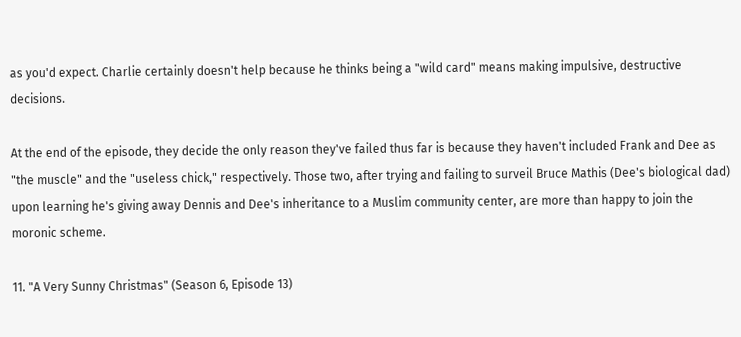as you'd expect. Charlie certainly doesn't help because he thinks being a "wild card" means making impulsive, destructive decisions.

At the end of the episode, they decide the only reason they've failed thus far is because they haven't included Frank and Dee as "the muscle" and the "useless chick," respectively. Those two, after trying and failing to surveil Bruce Mathis (Dee's biological dad) upon learning he's giving away Dennis and Dee's inheritance to a Muslim community center, are more than happy to join the moronic scheme.

11. "A Very Sunny Christmas" (Season 6, Episode 13)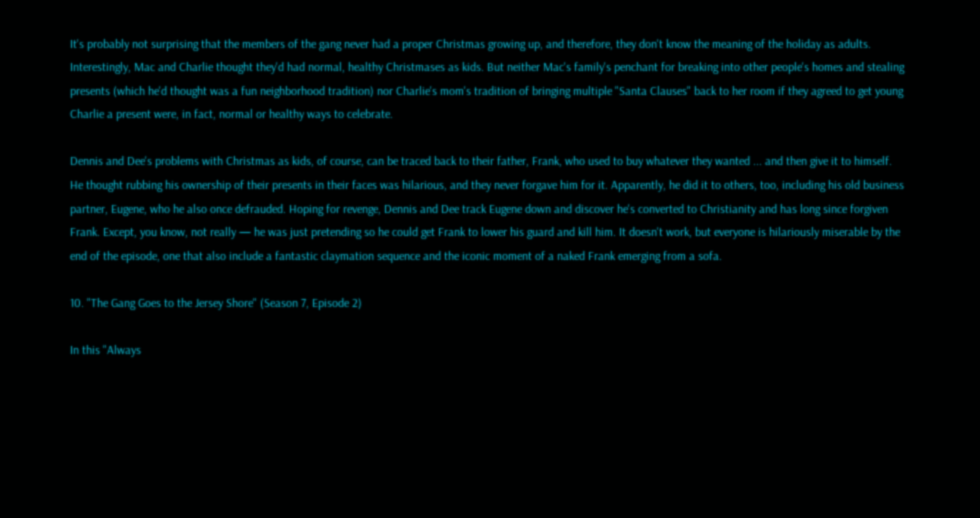It's probably not surprising that the members of the gang never had a proper Christmas growing up, and therefore, they don't know the meaning of the holiday as adults. Interestingly, Mac and Charlie thought they'd had normal, healthy Christmases as kids. But neither Mac's family's penchant for breaking into other people's homes and stealing presents (which he'd thought was a fun neighborhood tradition) nor Charlie's mom's tradition of bringing multiple "Santa Clauses" back to her room if they agreed to get young Charlie a present were, in fact, normal or healthy ways to celebrate.

Dennis and Dee's problems with Christmas as kids, of course, can be traced back to their father, Frank, who used to buy whatever they wanted ... and then give it to himself. He thought rubbing his ownership of their presents in their faces was hilarious, and they never forgave him for it. Apparently, he did it to others, too, including his old business partner, Eugene, who he also once defrauded. Hoping for revenge, Dennis and Dee track Eugene down and discover he's converted to Christianity and has long since forgiven Frank. Except, you know, not really — he was just pretending so he could get Frank to lower his guard and kill him. It doesn't work, but everyone is hilariously miserable by the end of the episode, one that also include a fantastic claymation sequence and the iconic moment of a naked Frank emerging from a sofa.

10. "The Gang Goes to the Jersey Shore" (Season 7, Episode 2)

In this "Always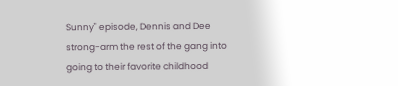Sunny" episode, Dennis and Dee strong-arm the rest of the gang into going to their favorite childhood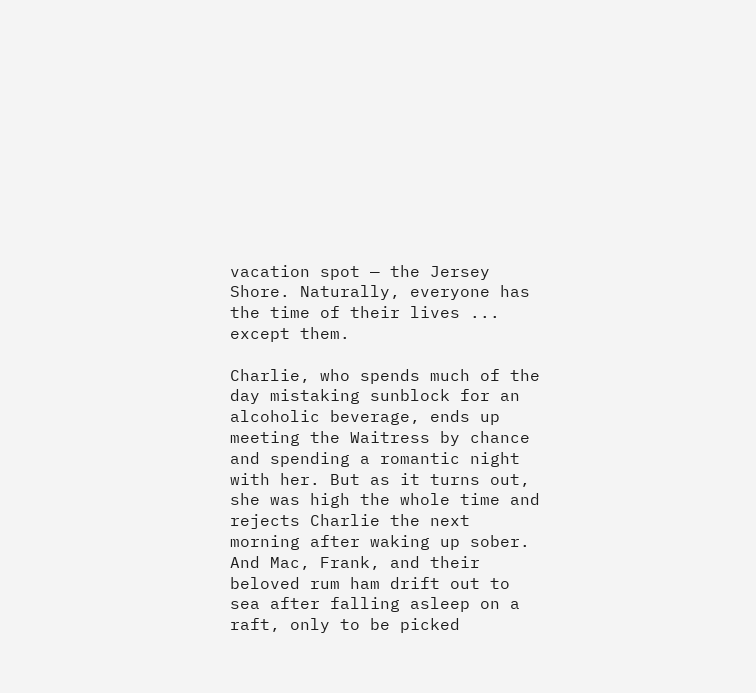vacation spot — the Jersey Shore. Naturally, everyone has the time of their lives ... except them.

Charlie, who spends much of the day mistaking sunblock for an alcoholic beverage, ends up meeting the Waitress by chance and spending a romantic night with her. But as it turns out, she was high the whole time and rejects Charlie the next morning after waking up sober. And Mac, Frank, and their beloved rum ham drift out to sea after falling asleep on a raft, only to be picked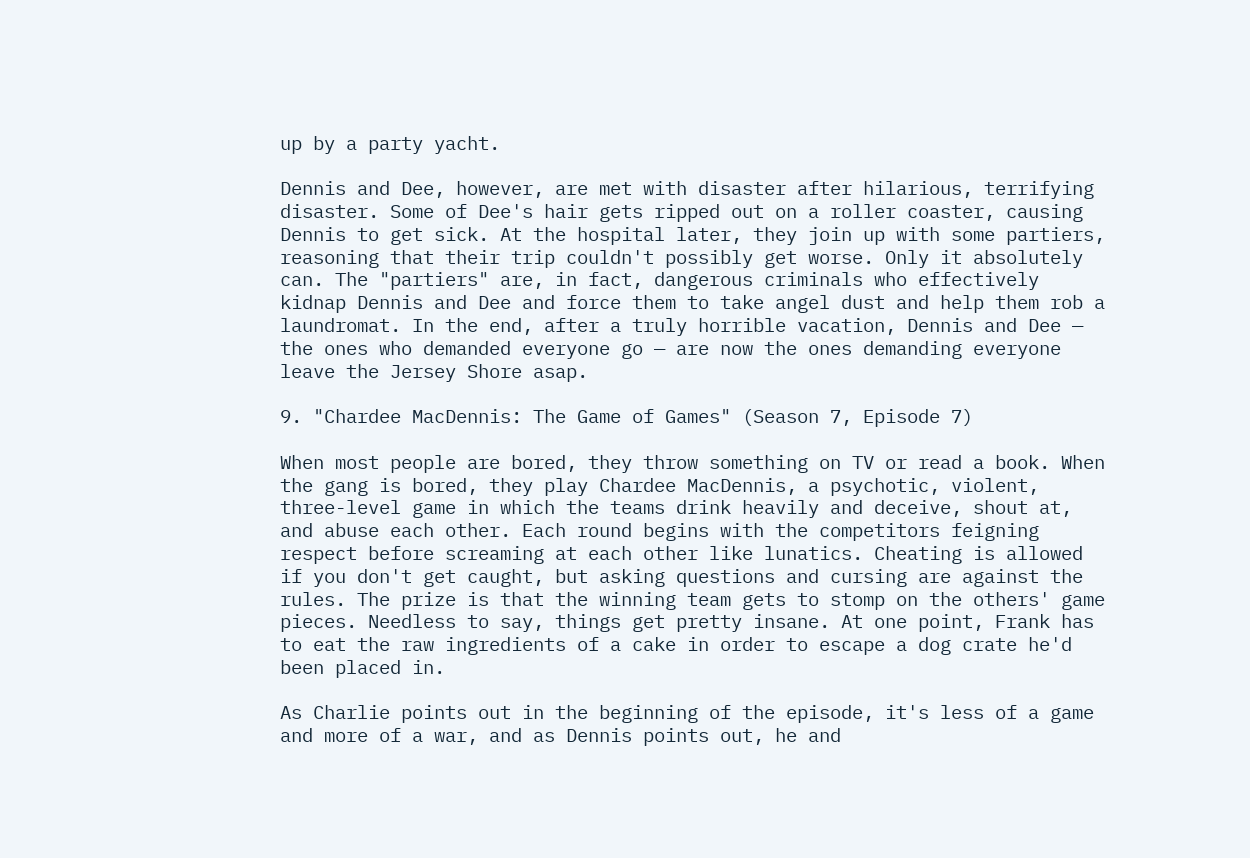up by a party yacht.

Dennis and Dee, however, are met with disaster after hilarious, terrifying disaster. Some of Dee's hair gets ripped out on a roller coaster, causing Dennis to get sick. At the hospital later, they join up with some partiers, reasoning that their trip couldn't possibly get worse. Only it absolutely can. The "partiers" are, in fact, dangerous criminals who effectively kidnap Dennis and Dee and force them to take angel dust and help them rob a laundromat. In the end, after a truly horrible vacation, Dennis and Dee — the ones who demanded everyone go — are now the ones demanding everyone leave the Jersey Shore asap.

9. "Chardee MacDennis: The Game of Games" (Season 7, Episode 7)

When most people are bored, they throw something on TV or read a book. When the gang is bored, they play Chardee MacDennis, a psychotic, violent, three-level game in which the teams drink heavily and deceive, shout at, and abuse each other. Each round begins with the competitors feigning respect before screaming at each other like lunatics. Cheating is allowed if you don't get caught, but asking questions and cursing are against the rules. The prize is that the winning team gets to stomp on the others' game pieces. Needless to say, things get pretty insane. At one point, Frank has to eat the raw ingredients of a cake in order to escape a dog crate he'd been placed in.

As Charlie points out in the beginning of the episode, it's less of a game and more of a war, and as Dennis points out, he and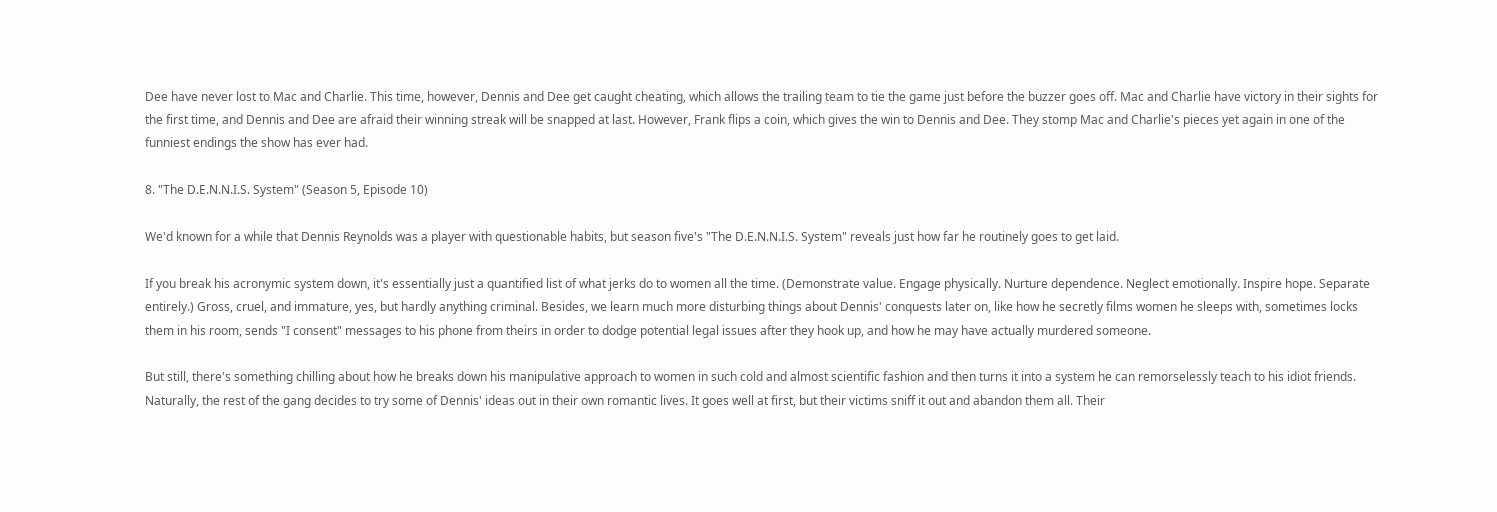Dee have never lost to Mac and Charlie. This time, however, Dennis and Dee get caught cheating, which allows the trailing team to tie the game just before the buzzer goes off. Mac and Charlie have victory in their sights for the first time, and Dennis and Dee are afraid their winning streak will be snapped at last. However, Frank flips a coin, which gives the win to Dennis and Dee. They stomp Mac and Charlie's pieces yet again in one of the funniest endings the show has ever had.

8. "The D.E.N.N.I.S. System" (Season 5, Episode 10)

We'd known for a while that Dennis Reynolds was a player with questionable habits, but season five's "The D.E.N.N.I.S. System" reveals just how far he routinely goes to get laid.

If you break his acronymic system down, it's essentially just a quantified list of what jerks do to women all the time. (Demonstrate value. Engage physically. Nurture dependence. Neglect emotionally. Inspire hope. Separate entirely.) Gross, cruel, and immature, yes, but hardly anything criminal. Besides, we learn much more disturbing things about Dennis' conquests later on, like how he secretly films women he sleeps with, sometimes locks them in his room, sends "I consent" messages to his phone from theirs in order to dodge potential legal issues after they hook up, and how he may have actually murdered someone.

But still, there's something chilling about how he breaks down his manipulative approach to women in such cold and almost scientific fashion and then turns it into a system he can remorselessly teach to his idiot friends. Naturally, the rest of the gang decides to try some of Dennis' ideas out in their own romantic lives. It goes well at first, but their victims sniff it out and abandon them all. Their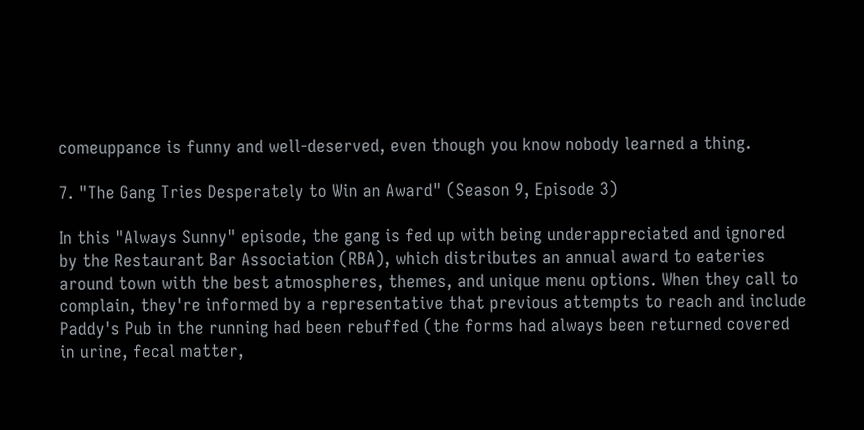comeuppance is funny and well-deserved, even though you know nobody learned a thing.

7. "The Gang Tries Desperately to Win an Award" (Season 9, Episode 3)

In this "Always Sunny" episode, the gang is fed up with being underappreciated and ignored by the Restaurant Bar Association (RBA), which distributes an annual award to eateries around town with the best atmospheres, themes, and unique menu options. When they call to complain, they're informed by a representative that previous attempts to reach and include Paddy's Pub in the running had been rebuffed (the forms had always been returned covered in urine, fecal matter,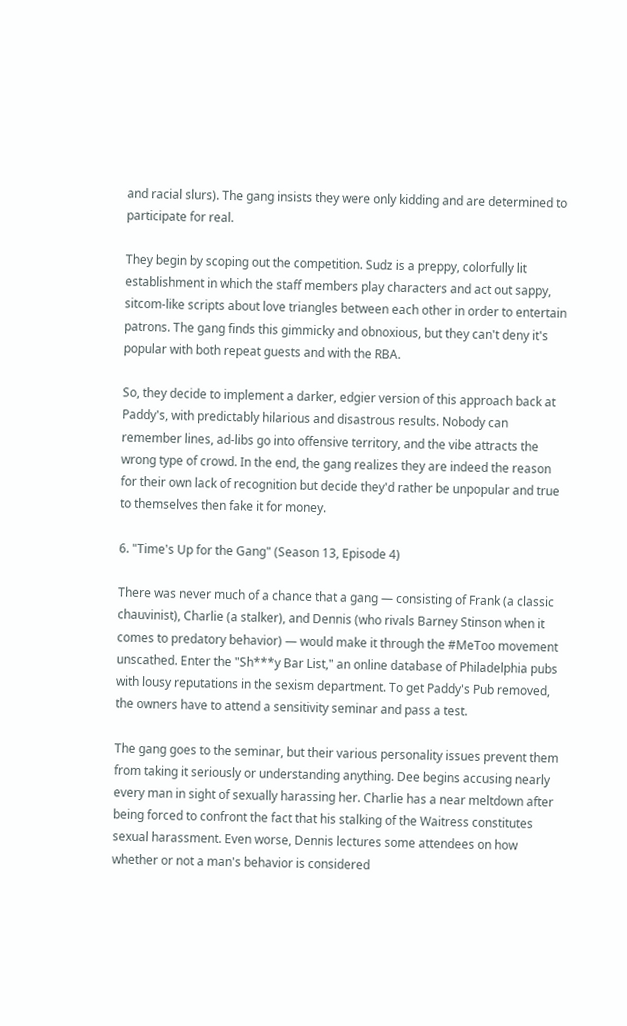and racial slurs). The gang insists they were only kidding and are determined to participate for real.

They begin by scoping out the competition. Sudz is a preppy, colorfully lit establishment in which the staff members play characters and act out sappy, sitcom-like scripts about love triangles between each other in order to entertain patrons. The gang finds this gimmicky and obnoxious, but they can't deny it's popular with both repeat guests and with the RBA.

So, they decide to implement a darker, edgier version of this approach back at Paddy's, with predictably hilarious and disastrous results. Nobody can remember lines, ad-libs go into offensive territory, and the vibe attracts the wrong type of crowd. In the end, the gang realizes they are indeed the reason for their own lack of recognition but decide they'd rather be unpopular and true to themselves then fake it for money.

6. "Time's Up for the Gang" (Season 13, Episode 4)

There was never much of a chance that a gang — consisting of Frank (a classic chauvinist), Charlie (a stalker), and Dennis (who rivals Barney Stinson when it comes to predatory behavior) — would make it through the #MeToo movement unscathed. Enter the "Sh***y Bar List," an online database of Philadelphia pubs with lousy reputations in the sexism department. To get Paddy's Pub removed, the owners have to attend a sensitivity seminar and pass a test.

The gang goes to the seminar, but their various personality issues prevent them from taking it seriously or understanding anything. Dee begins accusing nearly every man in sight of sexually harassing her. Charlie has a near meltdown after being forced to confront the fact that his stalking of the Waitress constitutes sexual harassment. Even worse, Dennis lectures some attendees on how whether or not a man's behavior is considered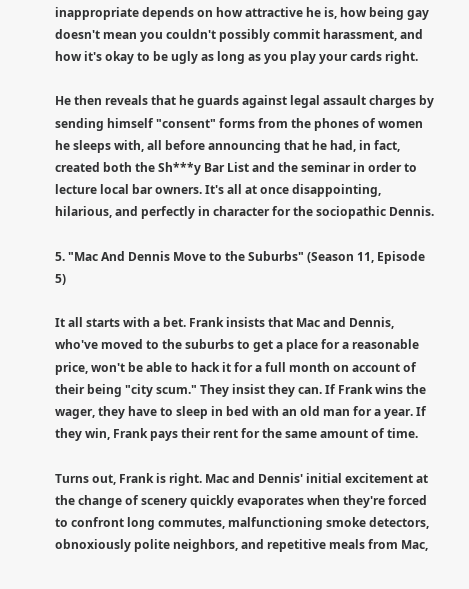inappropriate depends on how attractive he is, how being gay doesn't mean you couldn't possibly commit harassment, and how it's okay to be ugly as long as you play your cards right.

He then reveals that he guards against legal assault charges by sending himself "consent" forms from the phones of women he sleeps with, all before announcing that he had, in fact, created both the Sh***y Bar List and the seminar in order to lecture local bar owners. It's all at once disappointing, hilarious, and perfectly in character for the sociopathic Dennis.

5. "Mac And Dennis Move to the Suburbs" (Season 11, Episode 5)

It all starts with a bet. Frank insists that Mac and Dennis, who've moved to the suburbs to get a place for a reasonable price, won't be able to hack it for a full month on account of their being "city scum." They insist they can. If Frank wins the wager, they have to sleep in bed with an old man for a year. If they win, Frank pays their rent for the same amount of time.

Turns out, Frank is right. Mac and Dennis' initial excitement at the change of scenery quickly evaporates when they're forced to confront long commutes, malfunctioning smoke detectors, obnoxiously polite neighbors, and repetitive meals from Mac,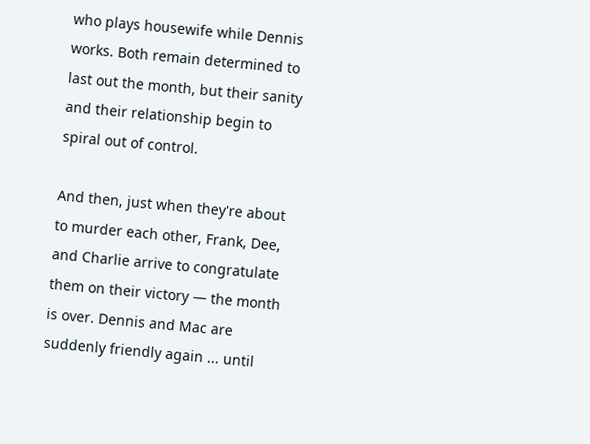who plays housewife while Dennis works. Both remain determined to last out the month, but their sanity and their relationship begin to spiral out of control.

And then, just when they're about to murder each other, Frank, Dee, and Charlie arrive to congratulate them on their victory — the month is over. Dennis and Mac are suddenly friendly again ... until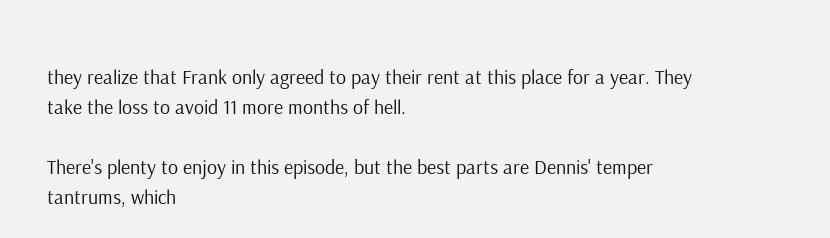they realize that Frank only agreed to pay their rent at this place for a year. They take the loss to avoid 11 more months of hell.

There's plenty to enjoy in this episode, but the best parts are Dennis' temper tantrums, which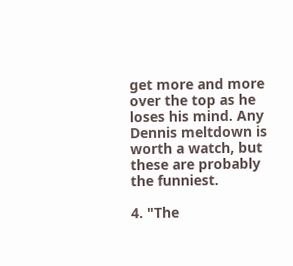get more and more over the top as he loses his mind. Any Dennis meltdown is worth a watch, but these are probably the funniest.

4. "The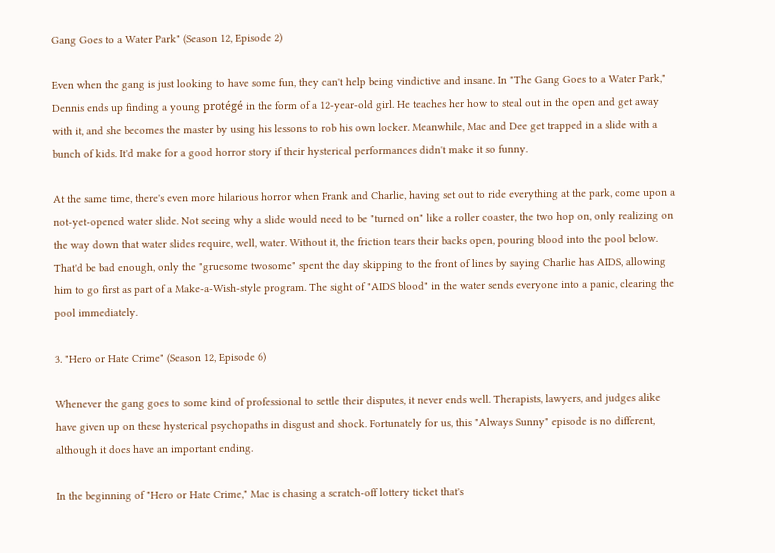Gang Goes to a Water Park" (Season 12, Episode 2)

Even when the gang is just looking to have some fun, they can't help being vindictive and insane. In "The Gang Goes to a Water Park," Dennis ends up finding a young protégé in the form of a 12-year-old girl. He teaches her how to steal out in the open and get away with it, and she becomes the master by using his lessons to rob his own locker. Meanwhile, Mac and Dee get trapped in a slide with a bunch of kids. It'd make for a good horror story if their hysterical performances didn't make it so funny.

At the same time, there's even more hilarious horror when Frank and Charlie, having set out to ride everything at the park, come upon a not-yet-opened water slide. Not seeing why a slide would need to be "turned on" like a roller coaster, the two hop on, only realizing on the way down that water slides require, well, water. Without it, the friction tears their backs open, pouring blood into the pool below. That'd be bad enough, only the "gruesome twosome" spent the day skipping to the front of lines by saying Charlie has AIDS, allowing him to go first as part of a Make-a-Wish-style program. The sight of "AIDS blood" in the water sends everyone into a panic, clearing the pool immediately.

3. "Hero or Hate Crime" (Season 12, Episode 6)

Whenever the gang goes to some kind of professional to settle their disputes, it never ends well. Therapists, lawyers, and judges alike have given up on these hysterical psychopaths in disgust and shock. Fortunately for us, this "Always Sunny" episode is no different, although it does have an important ending.

In the beginning of "Hero or Hate Crime," Mac is chasing a scratch-off lottery ticket that's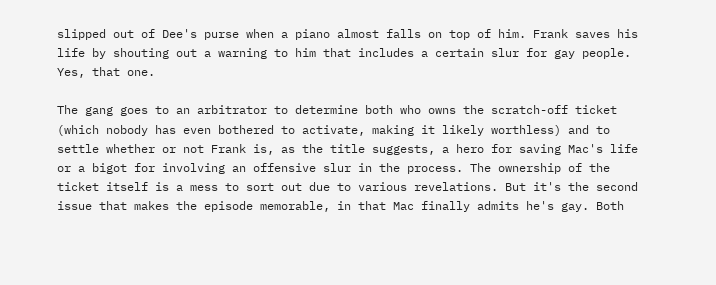slipped out of Dee's purse when a piano almost falls on top of him. Frank saves his life by shouting out a warning to him that includes a certain slur for gay people. Yes, that one.

The gang goes to an arbitrator to determine both who owns the scratch-off ticket (which nobody has even bothered to activate, making it likely worthless) and to settle whether or not Frank is, as the title suggests, a hero for saving Mac's life or a bigot for involving an offensive slur in the process. The ownership of the ticket itself is a mess to sort out due to various revelations. But it's the second issue that makes the episode memorable, in that Mac finally admits he's gay. Both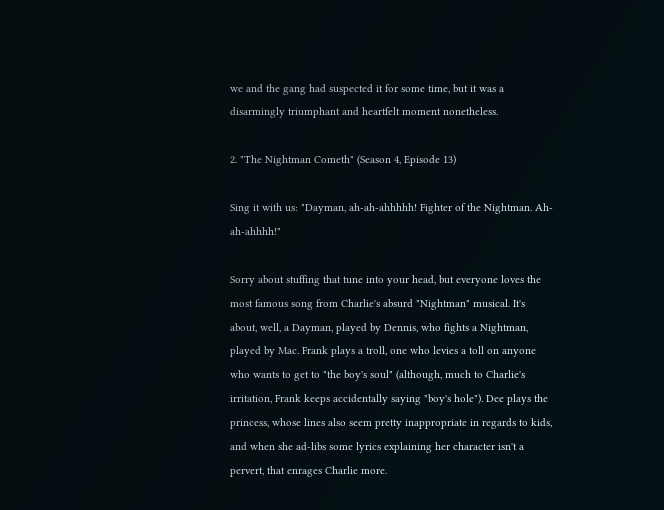we and the gang had suspected it for some time, but it was a disarmingly triumphant and heartfelt moment nonetheless.

2. "The Nightman Cometh" (Season 4, Episode 13)

Sing it with us: "Dayman, ah-ah-ahhhhh! Fighter of the Nightman. Ah-ah-ahhhh!"

Sorry about stuffing that tune into your head, but everyone loves the most famous song from Charlie's absurd "Nightman" musical. It's about, well, a Dayman, played by Dennis, who fights a Nightman, played by Mac. Frank plays a troll, one who levies a toll on anyone who wants to get to "the boy's soul" (although, much to Charlie's irritation, Frank keeps accidentally saying "boy's hole"). Dee plays the princess, whose lines also seem pretty inappropriate in regards to kids, and when she ad-libs some lyrics explaining her character isn't a pervert, that enrages Charlie more.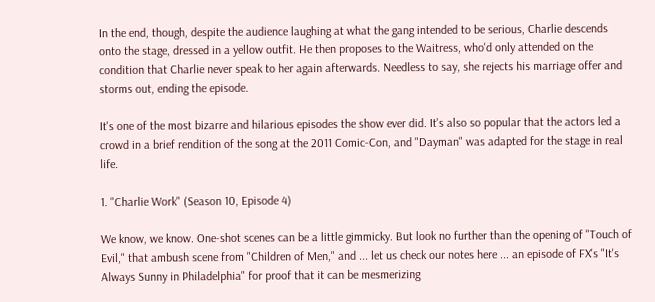In the end, though, despite the audience laughing at what the gang intended to be serious, Charlie descends onto the stage, dressed in a yellow outfit. He then proposes to the Waitress, who'd only attended on the condition that Charlie never speak to her again afterwards. Needless to say, she rejects his marriage offer and storms out, ending the episode.

It's one of the most bizarre and hilarious episodes the show ever did. It's also so popular that the actors led a crowd in a brief rendition of the song at the 2011 Comic-Con, and "Dayman" was adapted for the stage in real life.

1. "Charlie Work" (Season 10, Episode 4)

We know, we know. One-shot scenes can be a little gimmicky. But look no further than the opening of "Touch of Evil," that ambush scene from "Children of Men," and ... let us check our notes here ... an episode of FX's "It's Always Sunny in Philadelphia" for proof that it can be mesmerizing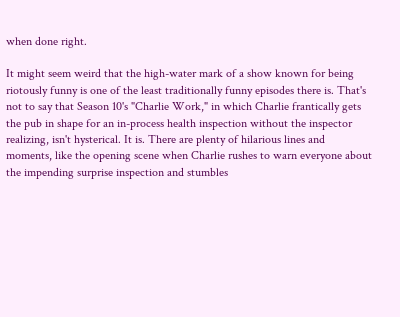when done right.

It might seem weird that the high-water mark of a show known for being riotously funny is one of the least traditionally funny episodes there is. That's not to say that Season 10's "Charlie Work," in which Charlie frantically gets the pub in shape for an in-process health inspection without the inspector realizing, isn't hysterical. It is. There are plenty of hilarious lines and moments, like the opening scene when Charlie rushes to warn everyone about the impending surprise inspection and stumbles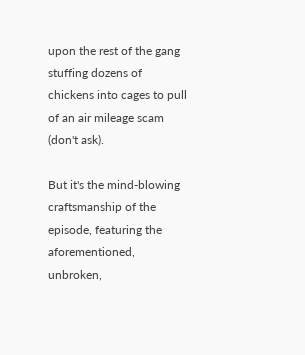upon the rest of the gang stuffing dozens of chickens into cages to pull of an air mileage scam (don't ask).

But it's the mind-blowing craftsmanship of the episode, featuring the aforementioned, unbroken,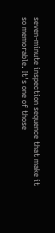seven-minute inspection sequence that make it so memorable. It's one of those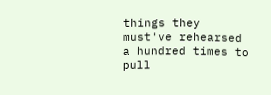things they must've rehearsed a hundred times to pull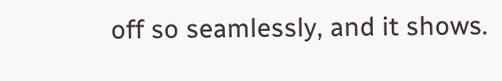off so seamlessly, and it shows.